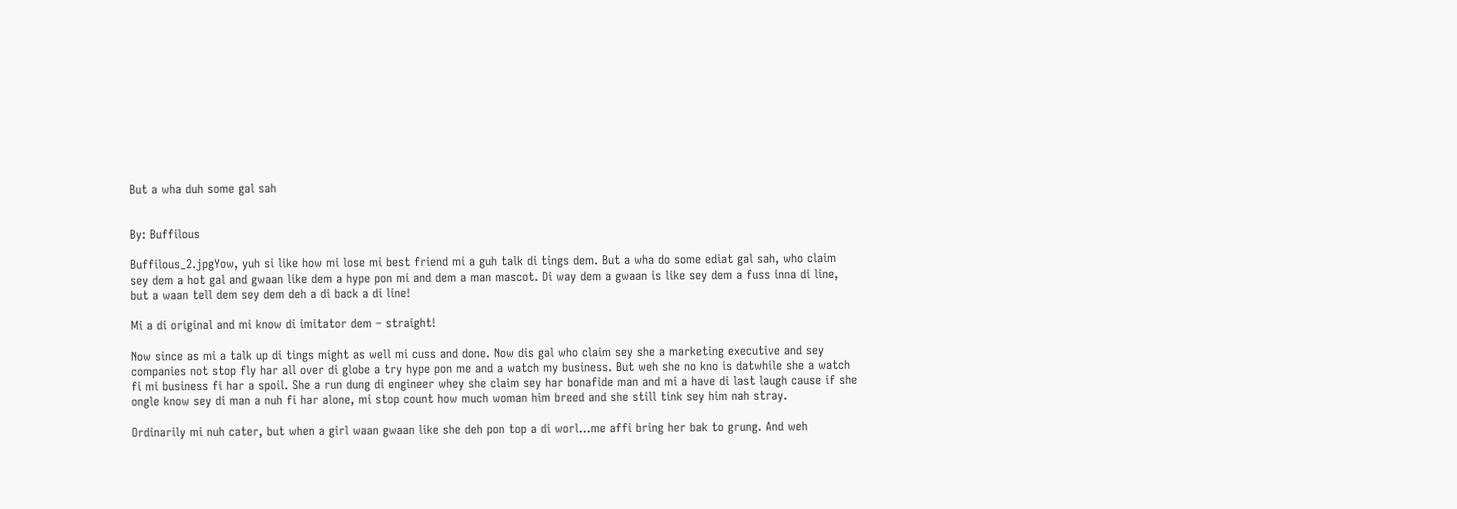But a wha duh some gal sah


By: Buffilous

Buffilous_2.jpgYow, yuh si like how mi lose mi best friend mi a guh talk di tings dem. But a wha do some ediat gal sah, who claim sey dem a hot gal and gwaan like dem a hype pon mi and dem a man mascot. Di way dem a gwaan is like sey dem a fuss inna di line, but a waan tell dem sey dem deh a di back a di line!

Mi a di original and mi know di imitator dem – straight!

Now since as mi a talk up di tings might as well mi cuss and done. Now dis gal who claim sey she a marketing executive and sey companies not stop fly har all over di globe a try hype pon me and a watch my business. But weh she no kno is datwhile she a watch fi mi business fi har a spoil. She a run dung di engineer whey she claim sey har bonafide man and mi a have di last laugh cause if she ongle know sey di man a nuh fi har alone, mi stop count how much woman him breed and she still tink sey him nah stray.

Ordinarily mi nuh cater, but when a girl waan gwaan like she deh pon top a di worl...me affi bring her bak to grung. And weh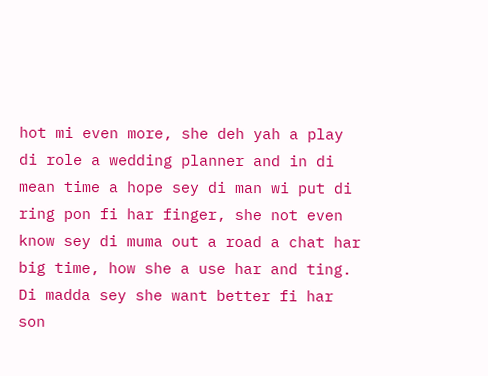hot mi even more, she deh yah a play di role a wedding planner and in di mean time a hope sey di man wi put di ring pon fi har finger, she not even know sey di muma out a road a chat har big time, how she a use har and ting. Di madda sey she want better fi har son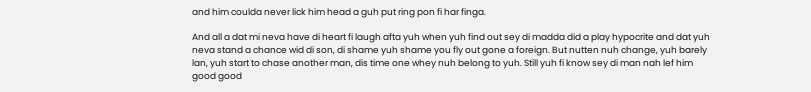and him coulda never lick him head a guh put ring pon fi har finga.

And all a dat mi neva have di heart fi laugh afta yuh when yuh find out sey di madda did a play hypocrite and dat yuh neva stand a chance wid di son, di shame yuh shame you fly out gone a foreign. But nutten nuh change, yuh barely lan, yuh start to chase another man, dis time one whey nuh belong to yuh. Still yuh fi know sey di man nah lef him good good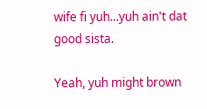wife fi yuh...yuh ain't dat good sista.

Yeah, yuh might brown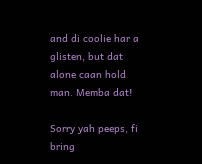and di coolie har a glisten, but dat alone caan hold man. Memba dat!

Sorry yah peeps, fi bring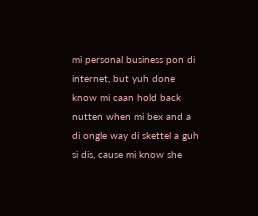mi personal business pon di internet, but yuh done know mi caan hold back nutten when mi bex and a di ongle way di skettel a guh si dis, cause mi know she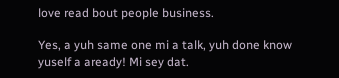love read bout people business.

Yes, a yuh same one mi a talk, yuh done know yuself a aready! Mi sey dat.